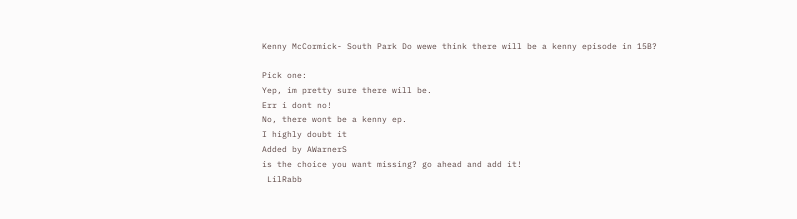Kenny McCormick- South Park Do wewe think there will be a kenny episode in 15B?

Pick one:
Yep, im pretty sure there will be.
Err i dont no!
No, there wont be a kenny ep.
I highly doubt it
Added by AWarnerS
is the choice you want missing? go ahead and add it!
 LilRabb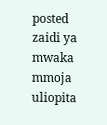posted zaidi ya mwaka mmoja uliopita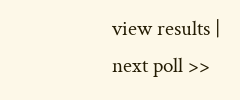view results | next poll >>